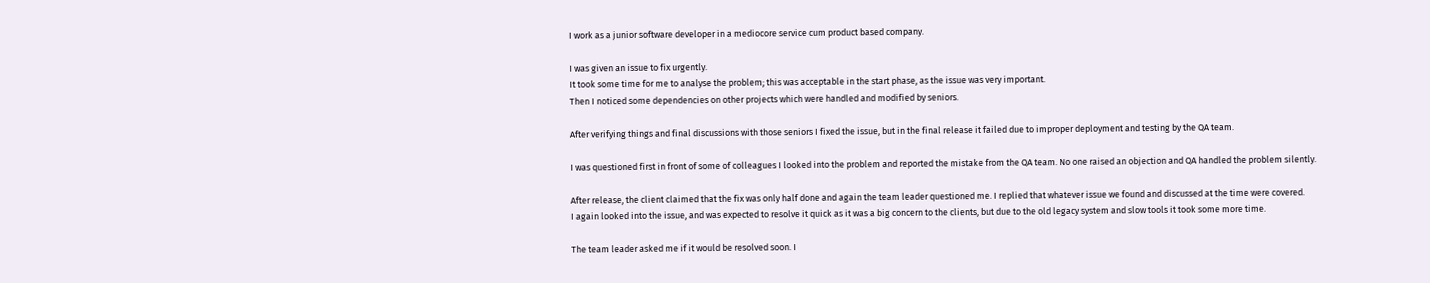I work as a junior software developer in a mediocore service cum product based company.

I was given an issue to fix urgently.
It took some time for me to analyse the problem; this was acceptable in the start phase, as the issue was very important.
Then I noticed some dependencies on other projects which were handled and modified by seniors.

After verifying things and final discussions with those seniors I fixed the issue, but in the final release it failed due to improper deployment and testing by the QA team.

I was questioned first in front of some of colleagues I looked into the problem and reported the mistake from the QA team. No one raised an objection and QA handled the problem silently.

After release, the client claimed that the fix was only half done and again the team leader questioned me. I replied that whatever issue we found and discussed at the time were covered.
I again looked into the issue, and was expected to resolve it quick as it was a big concern to the clients, but due to the old legacy system and slow tools it took some more time.

The team leader asked me if it would be resolved soon. I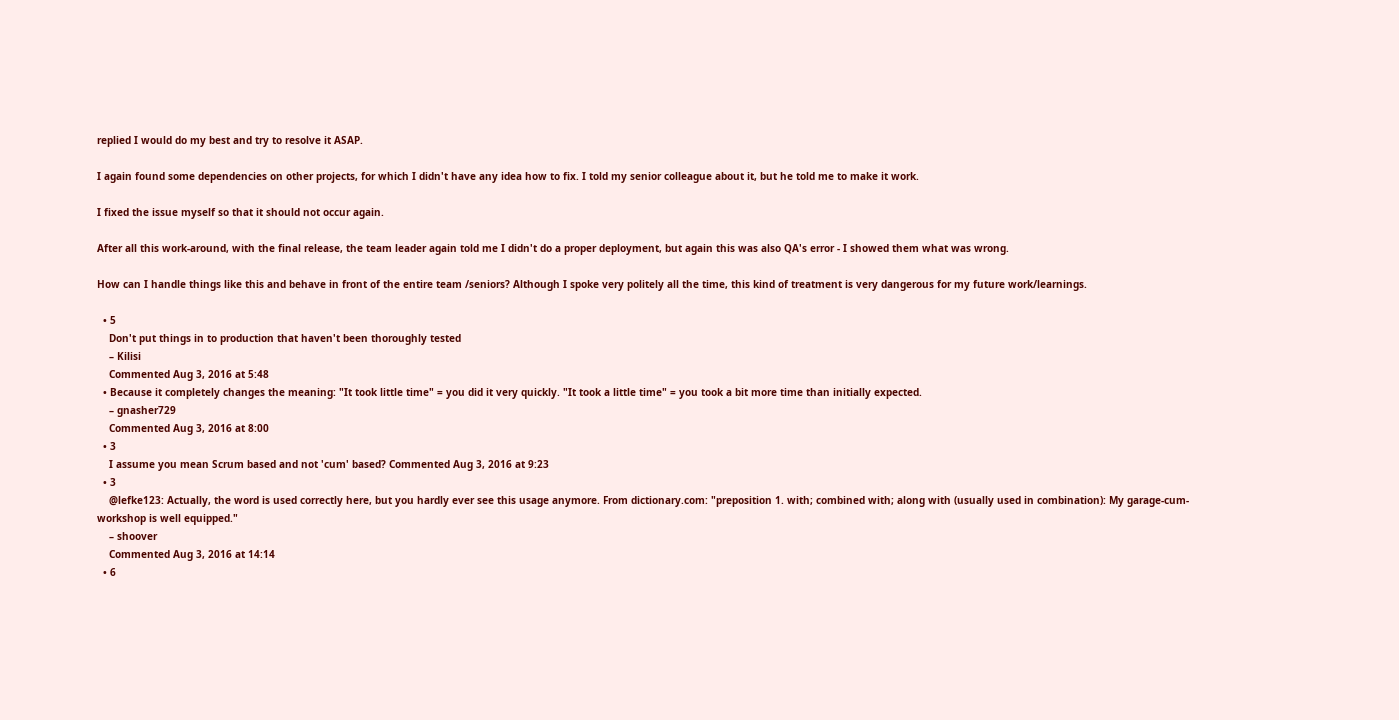replied I would do my best and try to resolve it ASAP.

I again found some dependencies on other projects, for which I didn't have any idea how to fix. I told my senior colleague about it, but he told me to make it work.

I fixed the issue myself so that it should not occur again.

After all this work-around, with the final release, the team leader again told me I didn't do a proper deployment, but again this was also QA's error - I showed them what was wrong.

How can I handle things like this and behave in front of the entire team /seniors? Although I spoke very politely all the time, this kind of treatment is very dangerous for my future work/learnings.

  • 5
    Don't put things in to production that haven't been thoroughly tested
    – Kilisi
    Commented Aug 3, 2016 at 5:48
  • Because it completely changes the meaning: "It took little time" = you did it very quickly. "It took a little time" = you took a bit more time than initially expected.
    – gnasher729
    Commented Aug 3, 2016 at 8:00
  • 3
    I assume you mean Scrum based and not 'cum' based? Commented Aug 3, 2016 at 9:23
  • 3
    @lefke123: Actually, the word is used correctly here, but you hardly ever see this usage anymore. From dictionary.com: "preposition 1. with; combined with; along with (usually used in combination): My garage-cum-workshop is well equipped."
    – shoover
    Commented Aug 3, 2016 at 14:14
  • 6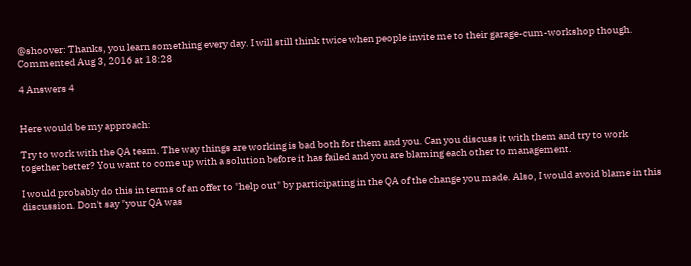@shoover: Thanks, you learn something every day. I will still think twice when people invite me to their garage-cum-workshop though. Commented Aug 3, 2016 at 18:28

4 Answers 4


Here would be my approach:

Try to work with the QA team. The way things are working is bad both for them and you. Can you discuss it with them and try to work together better? You want to come up with a solution before it has failed and you are blaming each other to management.

I would probably do this in terms of an offer to "help out" by participating in the QA of the change you made. Also, I would avoid blame in this discussion. Don't say "your QA was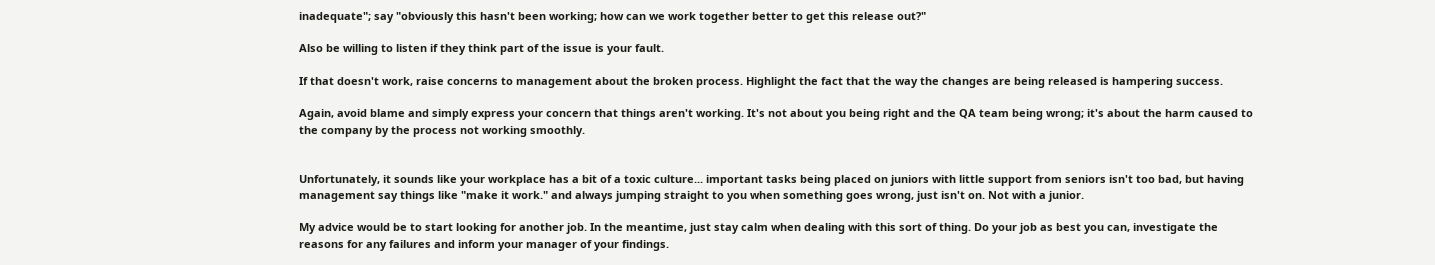inadequate"; say "obviously this hasn't been working; how can we work together better to get this release out?"

Also be willing to listen if they think part of the issue is your fault.

If that doesn't work, raise concerns to management about the broken process. Highlight the fact that the way the changes are being released is hampering success.

Again, avoid blame and simply express your concern that things aren't working. It's not about you being right and the QA team being wrong; it's about the harm caused to the company by the process not working smoothly.


Unfortunately, it sounds like your workplace has a bit of a toxic culture... important tasks being placed on juniors with little support from seniors isn't too bad, but having management say things like "make it work." and always jumping straight to you when something goes wrong, just isn't on. Not with a junior.

My advice would be to start looking for another job. In the meantime, just stay calm when dealing with this sort of thing. Do your job as best you can, investigate the reasons for any failures and inform your manager of your findings.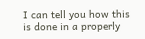I can tell you how this is done in a properly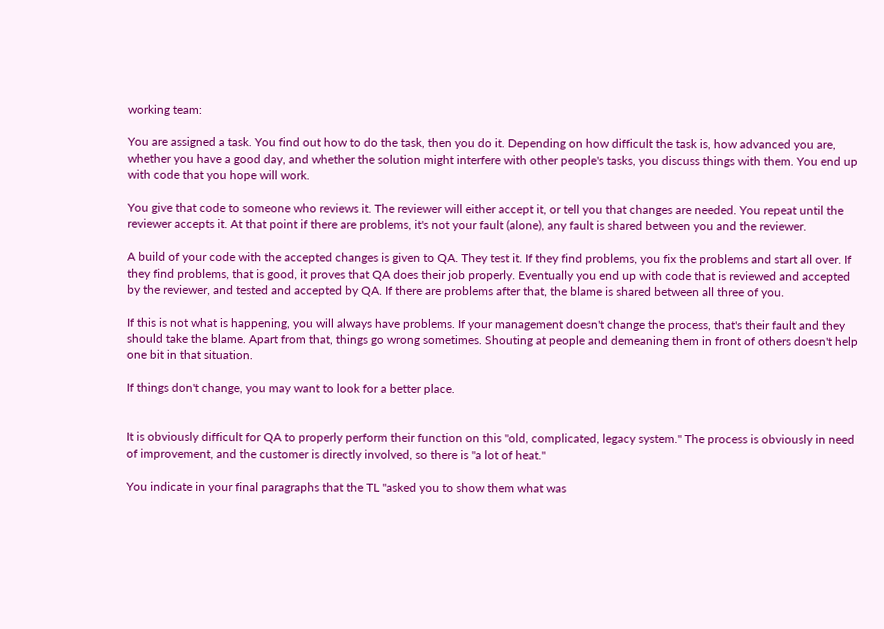working team:

You are assigned a task. You find out how to do the task, then you do it. Depending on how difficult the task is, how advanced you are, whether you have a good day, and whether the solution might interfere with other people's tasks, you discuss things with them. You end up with code that you hope will work.

You give that code to someone who reviews it. The reviewer will either accept it, or tell you that changes are needed. You repeat until the reviewer accepts it. At that point if there are problems, it's not your fault (alone), any fault is shared between you and the reviewer.

A build of your code with the accepted changes is given to QA. They test it. If they find problems, you fix the problems and start all over. If they find problems, that is good, it proves that QA does their job properly. Eventually you end up with code that is reviewed and accepted by the reviewer, and tested and accepted by QA. If there are problems after that, the blame is shared between all three of you.

If this is not what is happening, you will always have problems. If your management doesn't change the process, that's their fault and they should take the blame. Apart from that, things go wrong sometimes. Shouting at people and demeaning them in front of others doesn't help one bit in that situation.

If things don't change, you may want to look for a better place.


It is obviously difficult for QA to properly perform their function on this "old, complicated, legacy system." The process is obviously in need of improvement, and the customer is directly involved, so there is "a lot of heat."

You indicate in your final paragraphs that the TL "asked you to show them what was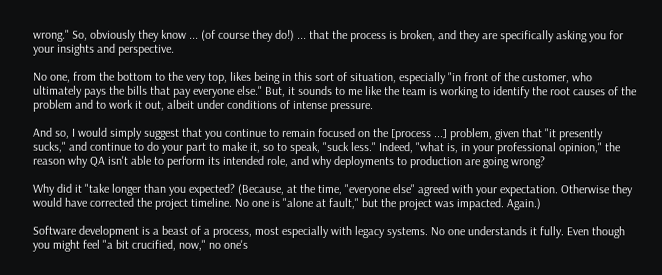wrong." So, obviously they know ... (of course they do!) ... that the process is broken, and they are specifically asking you for your insights and perspective.

No one, from the bottom to the very top, likes being in this sort of situation, especially "in front of the customer, who ultimately pays the bills that pay everyone else." But, it sounds to me like the team is working to identify the root causes of the problem and to work it out, albeit under conditions of intense pressure.

And so, I would simply suggest that you continue to remain focused on the [process ...] problem, given that "it presently sucks," and continue to do your part to make it, so to speak, "suck less." Indeed, "what is, in your professional opinion," the reason why QA isn't able to perform its intended role, and why deployments to production are going wrong?

Why did it "take longer than you expected? (Because, at the time, "everyone else" agreed with your expectation. Otherwise they would have corrected the project timeline. No one is "alone at fault," but the project was impacted. Again.)

Software development is a beast of a process, most especially with legacy systems. No one understands it fully. Even though you might feel "a bit crucified, now," no one's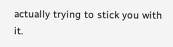actually trying to stick you with it.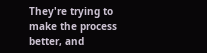They're trying to make the process better, and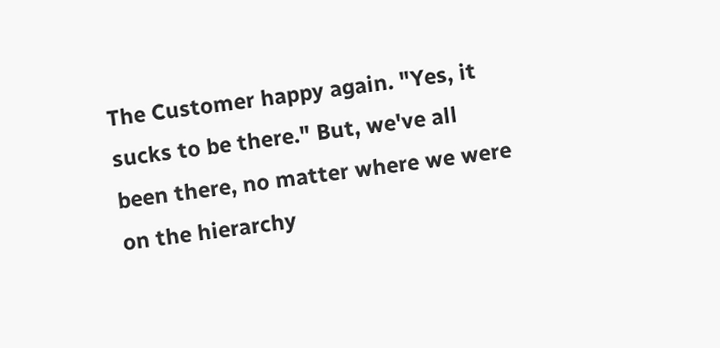The Customer happy again. "Yes, it sucks to be there." But, we've all been there, no matter where we were on the hierarchy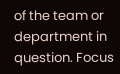of the team or department in question. Focus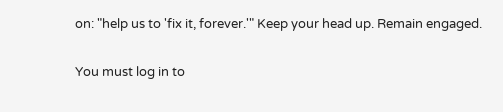on: "help us to 'fix it, forever.'" Keep your head up. Remain engaged.

You must log in to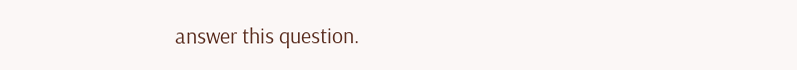answer this question.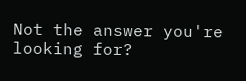Not the answer you're looking for?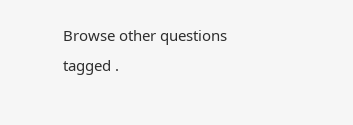Browse other questions tagged .